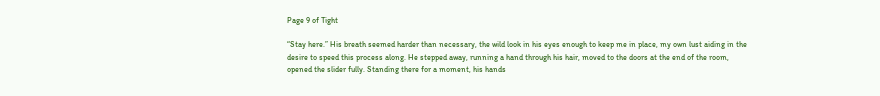Page 9 of Tight

“Stay here.” His breath seemed harder than necessary, the wild look in his eyes enough to keep me in place, my own lust aiding in the desire to speed this process along. He stepped away, running a hand through his hair, moved to the doors at the end of the room, opened the slider fully. Standing there for a moment, his hands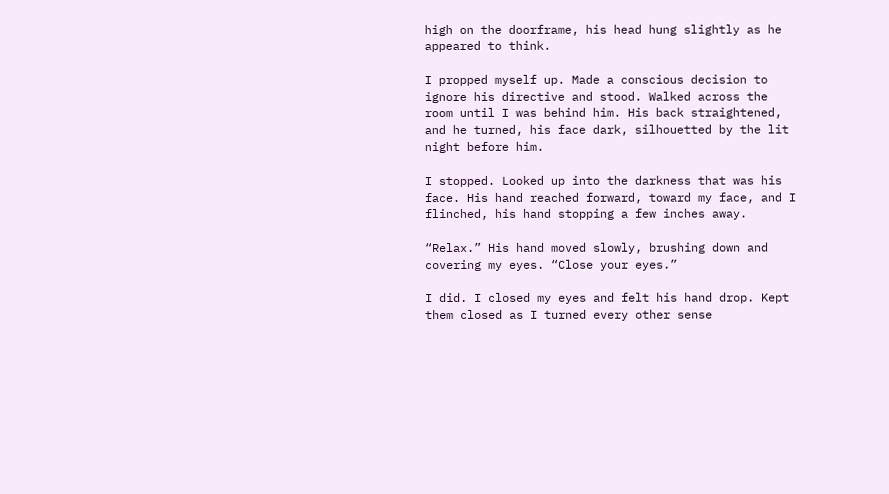high on the doorframe, his head hung slightly as he appeared to think.

I propped myself up. Made a conscious decision to ignore his directive and stood. Walked across the room until I was behind him. His back straightened, and he turned, his face dark, silhouetted by the lit night before him.

I stopped. Looked up into the darkness that was his face. His hand reached forward, toward my face, and I flinched, his hand stopping a few inches away.

“Relax.” His hand moved slowly, brushing down and covering my eyes. “Close your eyes.”

I did. I closed my eyes and felt his hand drop. Kept them closed as I turned every other sense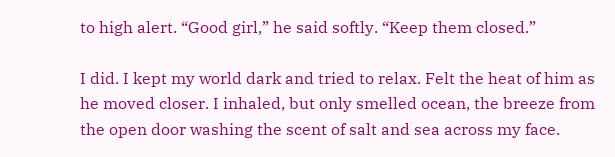to high alert. “Good girl,” he said softly. “Keep them closed.”

I did. I kept my world dark and tried to relax. Felt the heat of him as he moved closer. I inhaled, but only smelled ocean, the breeze from the open door washing the scent of salt and sea across my face.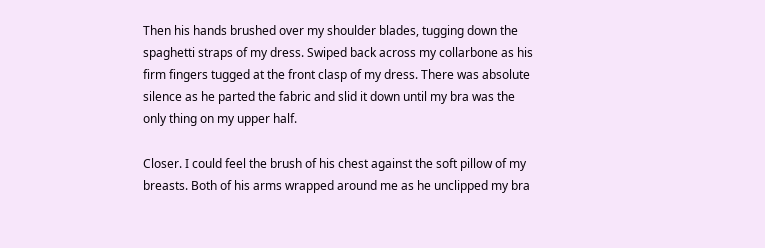Then his hands brushed over my shoulder blades, tugging down the spaghetti straps of my dress. Swiped back across my collarbone as his firm fingers tugged at the front clasp of my dress. There was absolute silence as he parted the fabric and slid it down until my bra was the only thing on my upper half.

Closer. I could feel the brush of his chest against the soft pillow of my breasts. Both of his arms wrapped around me as he unclipped my bra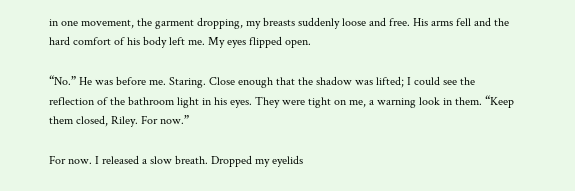in one movement, the garment dropping, my breasts suddenly loose and free. His arms fell and the hard comfort of his body left me. My eyes flipped open.

“No.” He was before me. Staring. Close enough that the shadow was lifted; I could see the reflection of the bathroom light in his eyes. They were tight on me, a warning look in them. “Keep them closed, Riley. For now.”

For now. I released a slow breath. Dropped my eyelids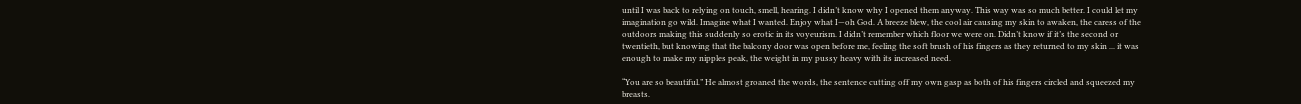until I was back to relying on touch, smell, hearing. I didn’t know why I opened them anyway. This way was so much better. I could let my imagination go wild. Imagine what I wanted. Enjoy what I—oh God. A breeze blew, the cool air causing my skin to awaken, the caress of the outdoors making this suddenly so erotic in its voyeurism. I didn’t remember which floor we were on. Didn’t know if it’s the second or twentieth, but knowing that the balcony door was open before me, feeling the soft brush of his fingers as they returned to my skin ... it was enough to make my nipples peak, the weight in my pussy heavy with its increased need.

“You are so beautiful.” He almost groaned the words, the sentence cutting off my own gasp as both of his fingers circled and squeezed my breasts.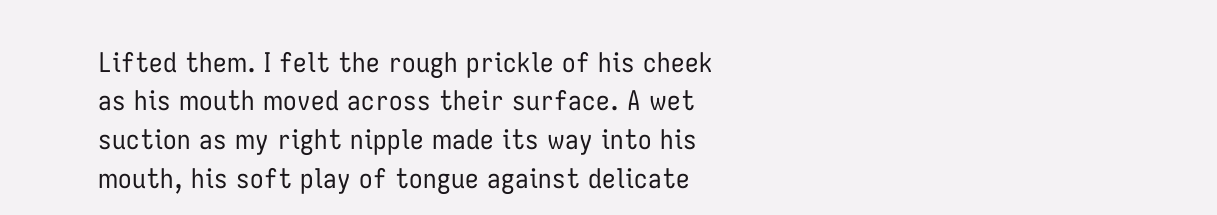Lifted them. I felt the rough prickle of his cheek as his mouth moved across their surface. A wet suction as my right nipple made its way into his mouth, his soft play of tongue against delicate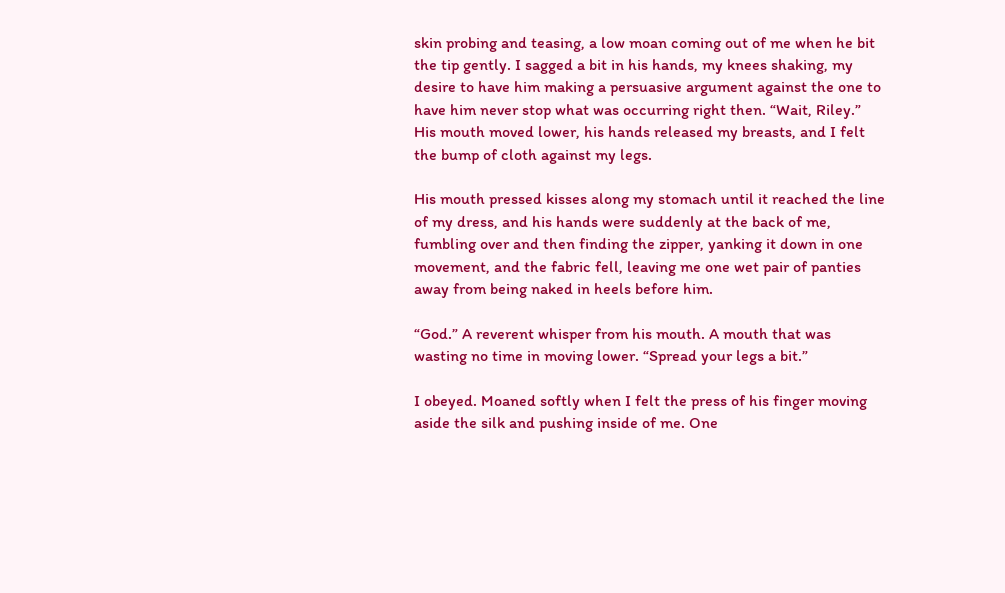skin probing and teasing, a low moan coming out of me when he bit the tip gently. I sagged a bit in his hands, my knees shaking, my desire to have him making a persuasive argument against the one to have him never stop what was occurring right then. “Wait, Riley.” His mouth moved lower, his hands released my breasts, and I felt the bump of cloth against my legs.

His mouth pressed kisses along my stomach until it reached the line of my dress, and his hands were suddenly at the back of me, fumbling over and then finding the zipper, yanking it down in one movement, and the fabric fell, leaving me one wet pair of panties away from being naked in heels before him.

“God.” A reverent whisper from his mouth. A mouth that was wasting no time in moving lower. “Spread your legs a bit.”

I obeyed. Moaned softly when I felt the press of his finger moving aside the silk and pushing inside of me. One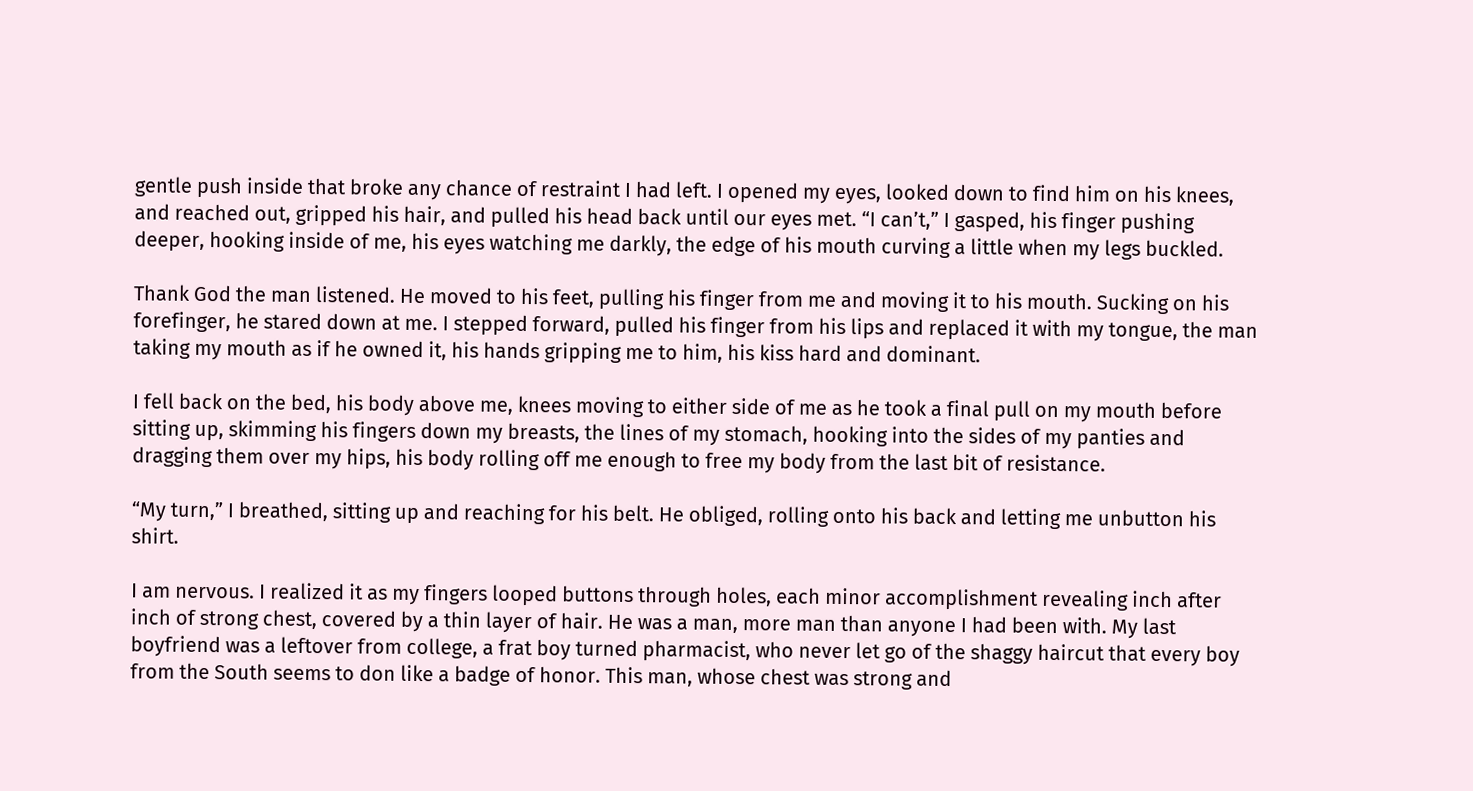gentle push inside that broke any chance of restraint I had left. I opened my eyes, looked down to find him on his knees, and reached out, gripped his hair, and pulled his head back until our eyes met. “I can’t,” I gasped, his finger pushing deeper, hooking inside of me, his eyes watching me darkly, the edge of his mouth curving a little when my legs buckled.

Thank God the man listened. He moved to his feet, pulling his finger from me and moving it to his mouth. Sucking on his forefinger, he stared down at me. I stepped forward, pulled his finger from his lips and replaced it with my tongue, the man taking my mouth as if he owned it, his hands gripping me to him, his kiss hard and dominant.

I fell back on the bed, his body above me, knees moving to either side of me as he took a final pull on my mouth before sitting up, skimming his fingers down my breasts, the lines of my stomach, hooking into the sides of my panties and dragging them over my hips, his body rolling off me enough to free my body from the last bit of resistance.

“My turn,” I breathed, sitting up and reaching for his belt. He obliged, rolling onto his back and letting me unbutton his shirt.

I am nervous. I realized it as my fingers looped buttons through holes, each minor accomplishment revealing inch after inch of strong chest, covered by a thin layer of hair. He was a man, more man than anyone I had been with. My last boyfriend was a leftover from college, a frat boy turned pharmacist, who never let go of the shaggy haircut that every boy from the South seems to don like a badge of honor. This man, whose chest was strong and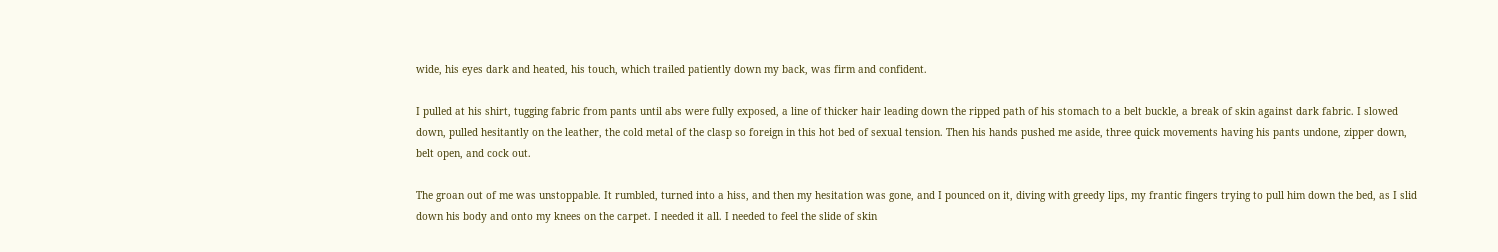wide, his eyes dark and heated, his touch, which trailed patiently down my back, was firm and confident.

I pulled at his shirt, tugging fabric from pants until abs were fully exposed, a line of thicker hair leading down the ripped path of his stomach to a belt buckle, a break of skin against dark fabric. I slowed down, pulled hesitantly on the leather, the cold metal of the clasp so foreign in this hot bed of sexual tension. Then his hands pushed me aside, three quick movements having his pants undone, zipper down, belt open, and cock out.

The groan out of me was unstoppable. It rumbled, turned into a hiss, and then my hesitation was gone, and I pounced on it, diving with greedy lips, my frantic fingers trying to pull him down the bed, as I slid down his body and onto my knees on the carpet. I needed it all. I needed to feel the slide of skin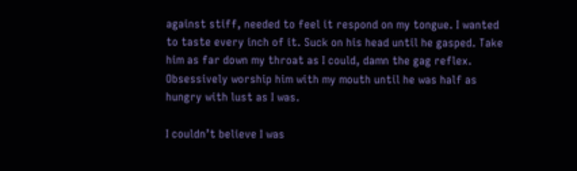against stiff, needed to feel it respond on my tongue. I wanted to taste every inch of it. Suck on his head until he gasped. Take him as far down my throat as I could, damn the gag reflex. Obsessively worship him with my mouth until he was half as hungry with lust as I was.

I couldn’t believe I was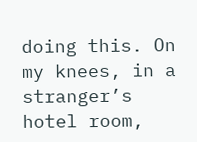doing this. On my knees, in a stranger’s hotel room,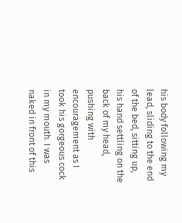his body following my lead, sliding to the end of the bed, sitting up, his hand settling on the back of my head, pushing with encouragement as I took his gorgeous cock in my mouth. I was naked in front of this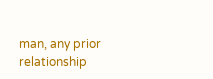man, any prior relationship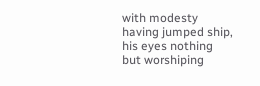with modesty having jumped ship, his eyes nothing but worshiping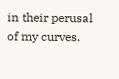in their perusal of my curves.